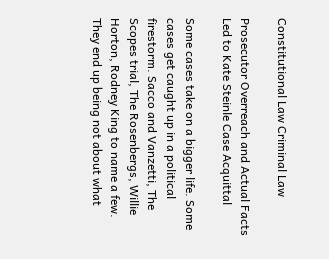Constitutional Law Criminal Law

Prosecutor Overreach and Actual Facts Led to Kate Steinle Case Acquittal

Some cases take on a bigger life. Some cases get caught up in a political firestorm. Sacco and Vanzetti, The Scopes trial, The Rosenbergs, Willie Horton, Rodney King to name a few. They end up being not about what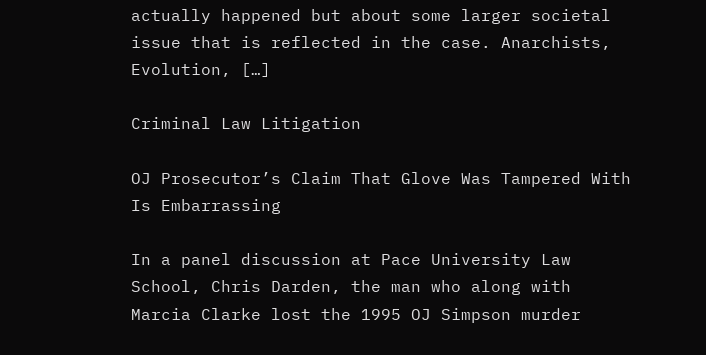actually happened but about some larger societal issue that is reflected in the case. Anarchists, Evolution, […]

Criminal Law Litigation

OJ Prosecutor’s Claim That Glove Was Tampered With Is Embarrassing

In a panel discussion at Pace University Law School, Chris Darden, the man who along with Marcia Clarke lost the 1995 OJ Simpson murder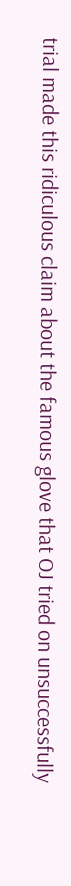trial made this ridiculous claim about the famous glove that OJ tried on unsuccessfully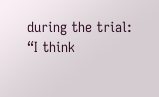during the trial: “I think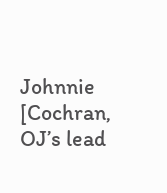Johnnie [Cochran, OJ’s lead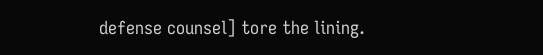defense counsel] tore the lining.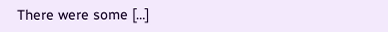There were some […]